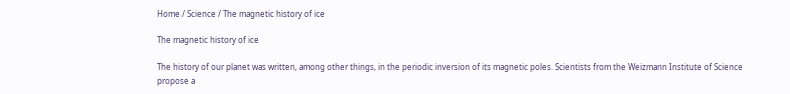Home / Science / The magnetic history of ice

The magnetic history of ice

The history of our planet was written, among other things, in the periodic inversion of its magnetic poles. Scientists from the Weizmann Institute of Science propose a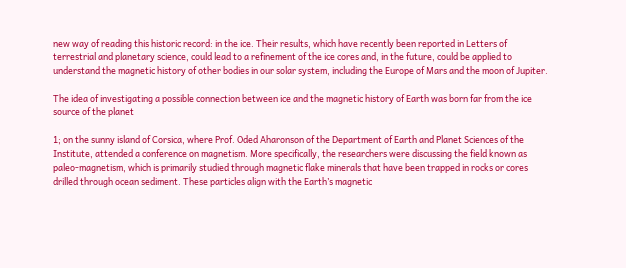new way of reading this historic record: in the ice. Their results, which have recently been reported in Letters of terrestrial and planetary science, could lead to a refinement of the ice cores and, in the future, could be applied to understand the magnetic history of other bodies in our solar system, including the Europe of Mars and the moon of Jupiter.

The idea of investigating a possible connection between ice and the magnetic history of Earth was born far from the ice source of the planet

1; on the sunny island of Corsica, where Prof. Oded Aharonson of the Department of Earth and Planet Sciences of the Institute, attended a conference on magnetism. More specifically, the researchers were discussing the field known as paleo-magnetism, which is primarily studied through magnetic flake minerals that have been trapped in rocks or cores drilled through ocean sediment. These particles align with the Earth’s magnetic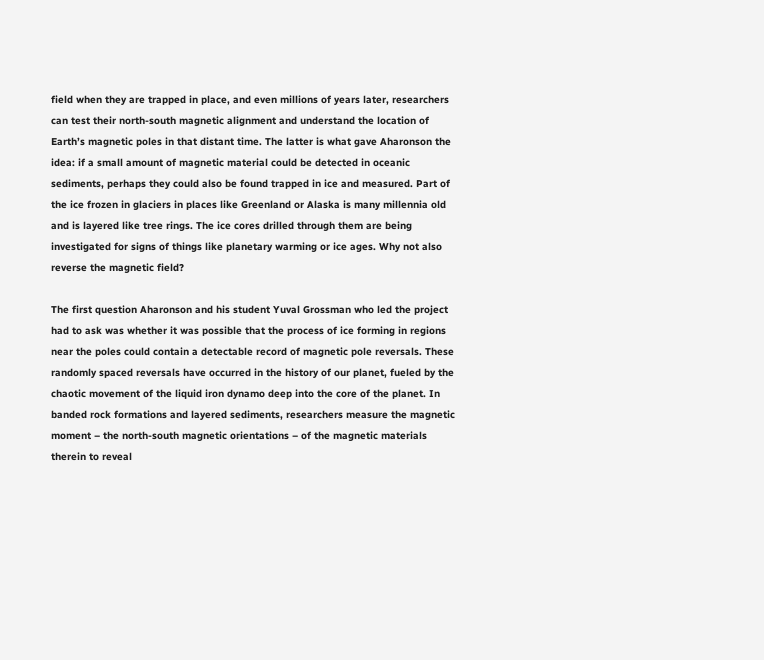field when they are trapped in place, and even millions of years later, researchers can test their north-south magnetic alignment and understand the location of Earth’s magnetic poles in that distant time. The latter is what gave Aharonson the idea: if a small amount of magnetic material could be detected in oceanic sediments, perhaps they could also be found trapped in ice and measured. Part of the ice frozen in glaciers in places like Greenland or Alaska is many millennia old and is layered like tree rings. The ice cores drilled through them are being investigated for signs of things like planetary warming or ice ages. Why not also reverse the magnetic field?

The first question Aharonson and his student Yuval Grossman who led the project had to ask was whether it was possible that the process of ice forming in regions near the poles could contain a detectable record of magnetic pole reversals. These randomly spaced reversals have occurred in the history of our planet, fueled by the chaotic movement of the liquid iron dynamo deep into the core of the planet. In banded rock formations and layered sediments, researchers measure the magnetic moment – the north-south magnetic orientations – of the magnetic materials therein to reveal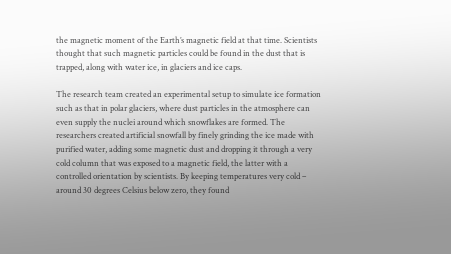the magnetic moment of the Earth’s magnetic field at that time. Scientists thought that such magnetic particles could be found in the dust that is trapped, along with water ice, in glaciers and ice caps.

The research team created an experimental setup to simulate ice formation such as that in polar glaciers, where dust particles in the atmosphere can even supply the nuclei around which snowflakes are formed. The researchers created artificial snowfall by finely grinding the ice made with purified water, adding some magnetic dust and dropping it through a very cold column that was exposed to a magnetic field, the latter with a controlled orientation by scientists. By keeping temperatures very cold – around 30 degrees Celsius below zero, they found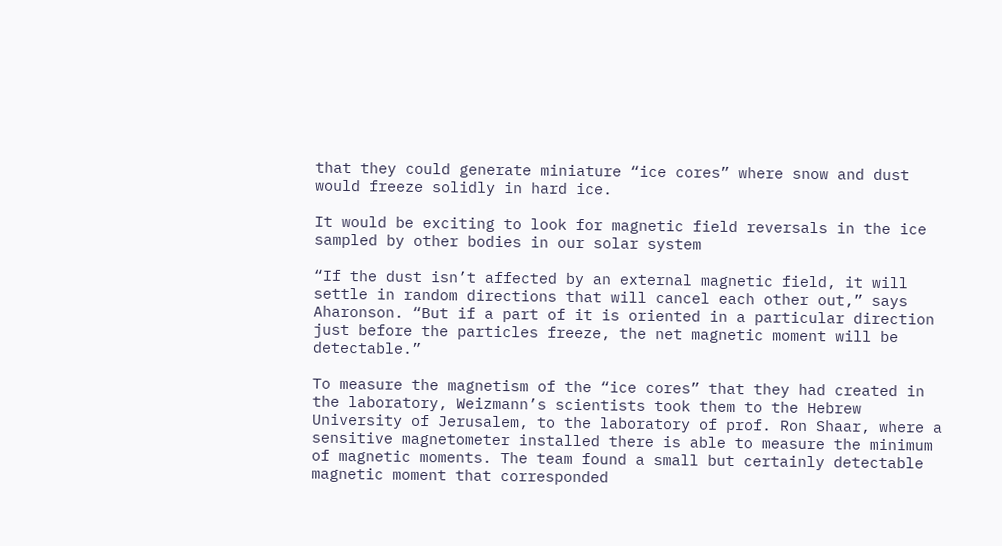that they could generate miniature “ice cores” where snow and dust would freeze solidly in hard ice.

It would be exciting to look for magnetic field reversals in the ice sampled by other bodies in our solar system

“If the dust isn’t affected by an external magnetic field, it will settle in random directions that will cancel each other out,” says Aharonson. “But if a part of it is oriented in a particular direction just before the particles freeze, the net magnetic moment will be detectable.”

To measure the magnetism of the “ice cores” that they had created in the laboratory, Weizmann’s scientists took them to the Hebrew University of Jerusalem, to the laboratory of prof. Ron Shaar, where a sensitive magnetometer installed there is able to measure the minimum of magnetic moments. The team found a small but certainly detectable magnetic moment that corresponded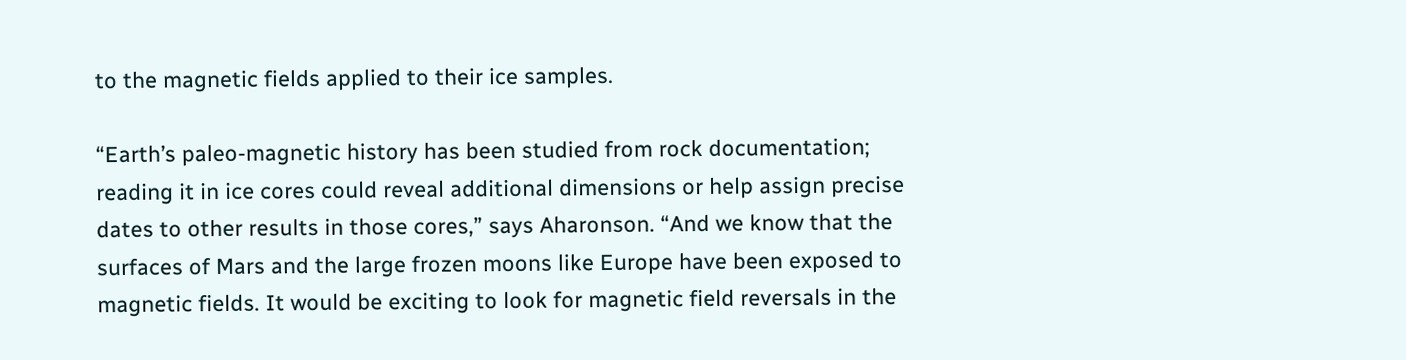to the magnetic fields applied to their ice samples.

“Earth’s paleo-magnetic history has been studied from rock documentation; reading it in ice cores could reveal additional dimensions or help assign precise dates to other results in those cores,” says Aharonson. “And we know that the surfaces of Mars and the large frozen moons like Europe have been exposed to magnetic fields. It would be exciting to look for magnetic field reversals in the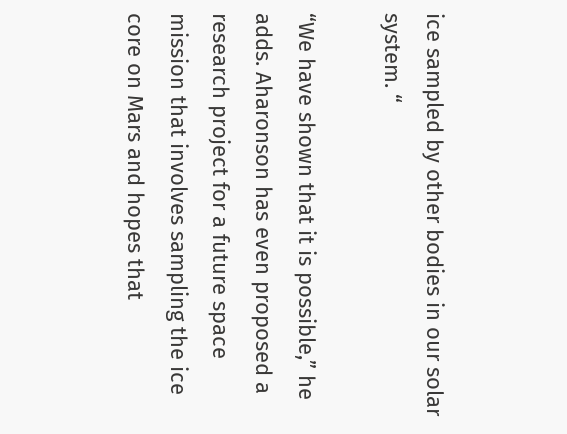ice sampled by other bodies in our solar system. “

“We have shown that it is possible,” he adds. Aharonson has even proposed a research project for a future space mission that involves sampling the ice core on Mars and hopes that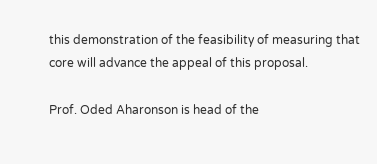this demonstration of the feasibility of measuring that core will advance the appeal of this proposal.

Prof. Oded Aharonson is head of the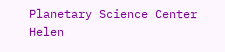Planetary Science Center Helen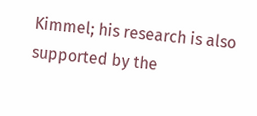Kimmel; his research is also supported by the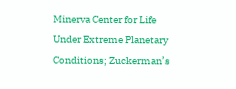Minerva Center for Life Under Extreme Planetary Conditions; Zuckerman’s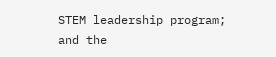STEM leadership program; and the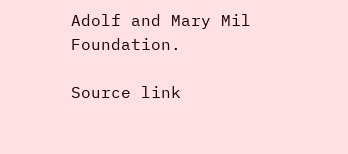Adolf and Mary Mil Foundation.

Source link